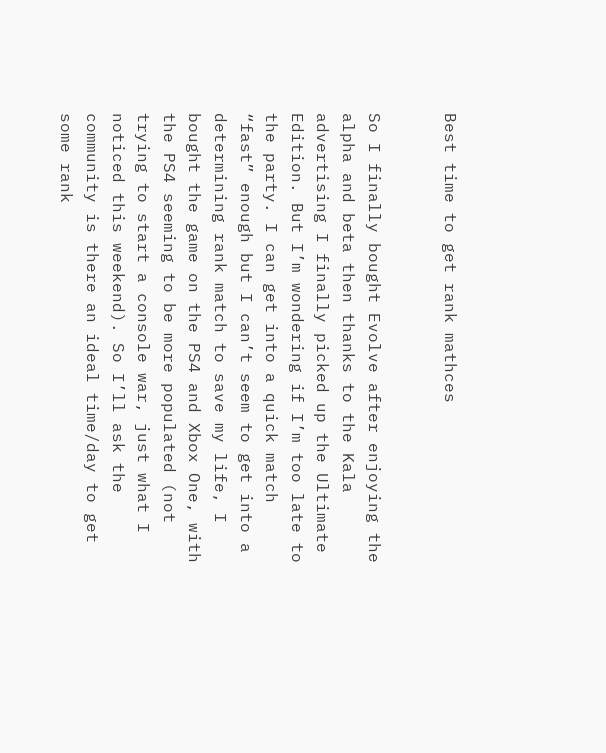Best time to get rank mathces


So I finally bought Evolve after enjoying the alpha and beta then thanks to the Kala advertising I finally picked up the Ultimate Edition. But I’m wondering if I’m too late to the party. I can get into a quick match “fast” enough but I can’t seem to get into a determining rank match to save my life, I bought the game on the PS4 and Xbox One, with the PS4 seeming to be more populated (not trying to start a console war, just what I noticed this weekend). So I’ll ask the community is there an ideal time/day to get some rank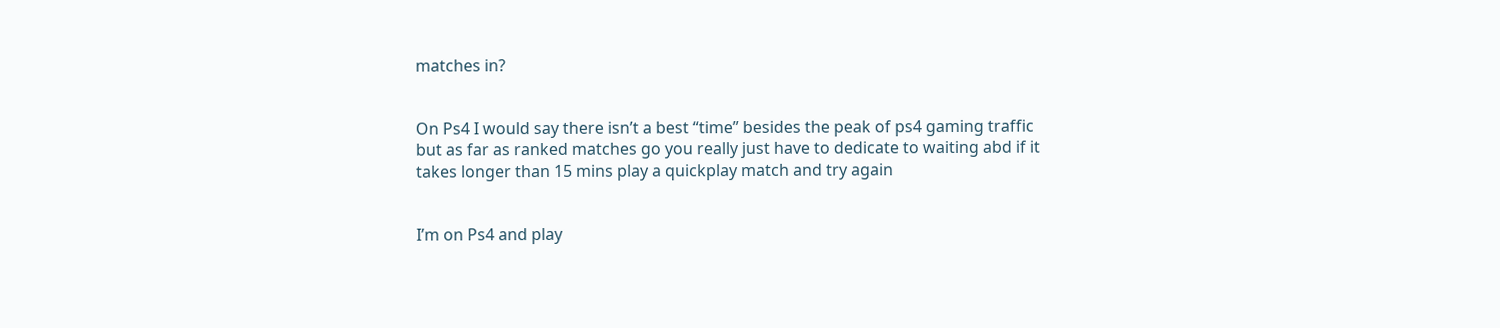matches in?


On Ps4 I would say there isn’t a best “time” besides the peak of ps4 gaming traffic but as far as ranked matches go you really just have to dedicate to waiting abd if it takes longer than 15 mins play a quickplay match and try again


I’m on Ps4 and play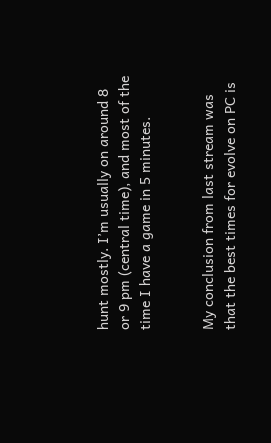hunt mostly. I’m usually on around 8 or 9 pm (central time), and most of the time I have a game in 5 minutes.


My conclusion from last stream was that the best times for evolve on PC is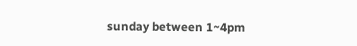sunday between 1~4pm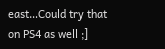east…Could try that on PS4 as well ;]